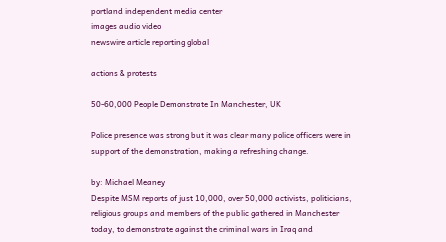portland independent media center
images audio video
newswire article reporting global

actions & protests

50-60,000 People Demonstrate In Manchester, UK

Police presence was strong but it was clear many police officers were in support of the demonstration, making a refreshing change.

by: Michael Meaney
Despite MSM reports of just 10,000, over 50,000 activists, politicians, religious groups and members of the public gathered in Manchester today, to demonstrate against the criminal wars in Iraq and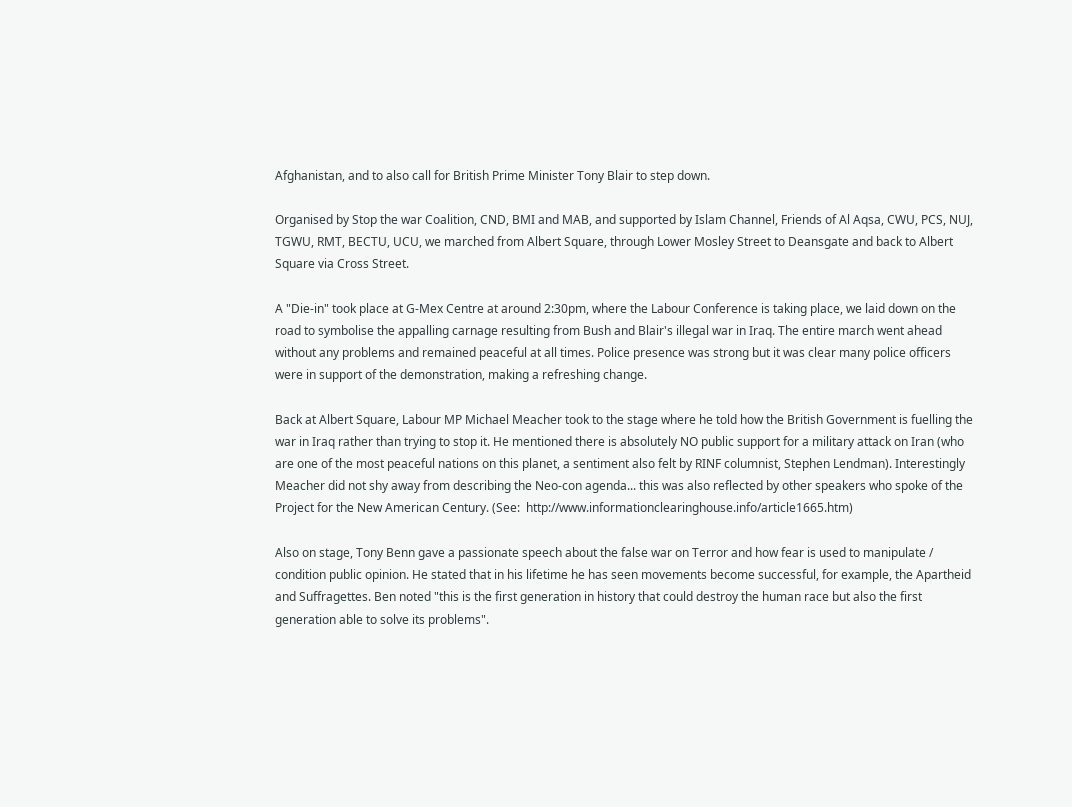Afghanistan, and to also call for British Prime Minister Tony Blair to step down.

Organised by Stop the war Coalition, CND, BMI and MAB, and supported by Islam Channel, Friends of Al Aqsa, CWU, PCS, NUJ, TGWU, RMT, BECTU, UCU, we marched from Albert Square, through Lower Mosley Street to Deansgate and back to Albert Square via Cross Street.

A "Die-in" took place at G-Mex Centre at around 2:30pm, where the Labour Conference is taking place, we laid down on the road to symbolise the appalling carnage resulting from Bush and Blair's illegal war in Iraq. The entire march went ahead without any problems and remained peaceful at all times. Police presence was strong but it was clear many police officers were in support of the demonstration, making a refreshing change.

Back at Albert Square, Labour MP Michael Meacher took to the stage where he told how the British Government is fuelling the war in Iraq rather than trying to stop it. He mentioned there is absolutely NO public support for a military attack on Iran (who are one of the most peaceful nations on this planet, a sentiment also felt by RINF columnist, Stephen Lendman). Interestingly Meacher did not shy away from describing the Neo-con agenda... this was also reflected by other speakers who spoke of the Project for the New American Century. (See:  http://www.informationclearinghouse.info/article1665.htm)

Also on stage, Tony Benn gave a passionate speech about the false war on Terror and how fear is used to manipulate / condition public opinion. He stated that in his lifetime he has seen movements become successful, for example, the Apartheid and Suffragettes. Ben noted "this is the first generation in history that could destroy the human race but also the first generation able to solve its problems".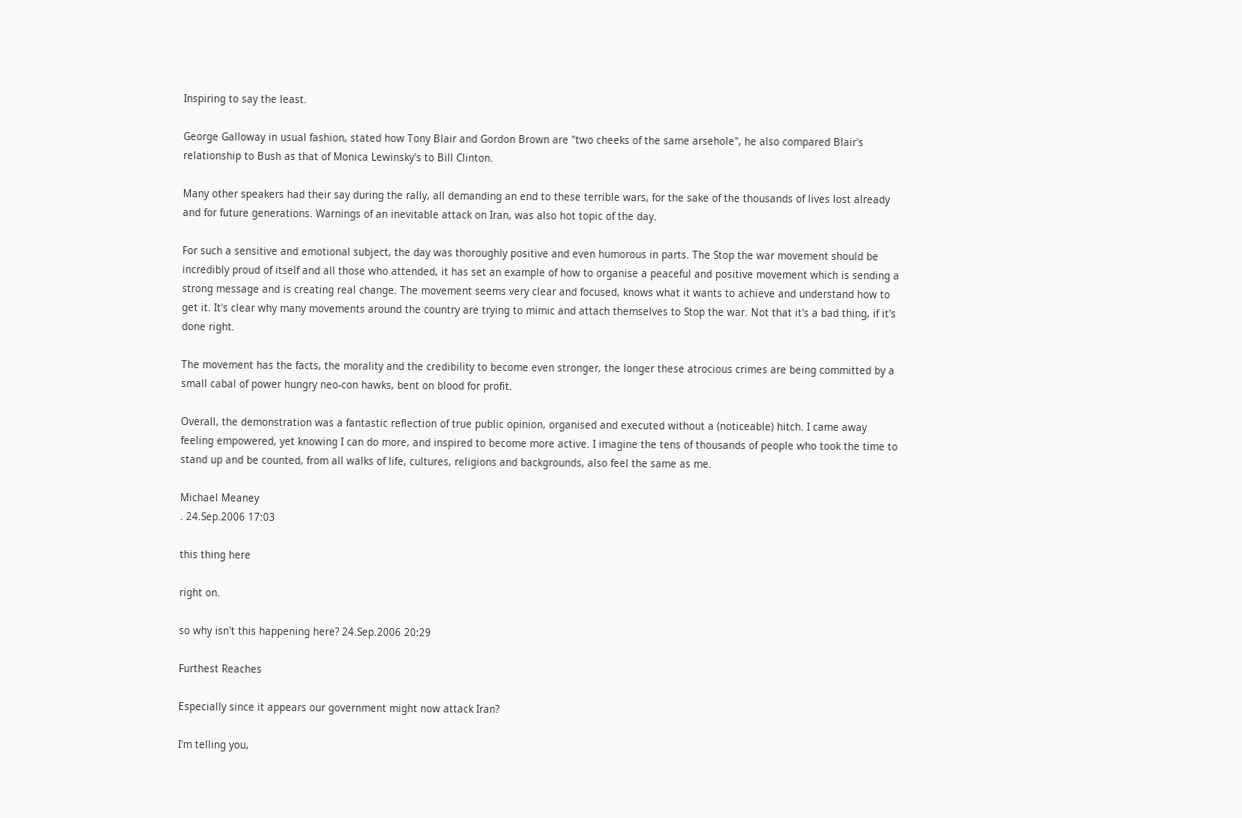Inspiring to say the least.

George Galloway in usual fashion, stated how Tony Blair and Gordon Brown are "two cheeks of the same arsehole", he also compared Blair's relationship to Bush as that of Monica Lewinsky's to Bill Clinton.

Many other speakers had their say during the rally, all demanding an end to these terrible wars, for the sake of the thousands of lives lost already and for future generations. Warnings of an inevitable attack on Iran, was also hot topic of the day.

For such a sensitive and emotional subject, the day was thoroughly positive and even humorous in parts. The Stop the war movement should be incredibly proud of itself and all those who attended, it has set an example of how to organise a peaceful and positive movement which is sending a strong message and is creating real change. The movement seems very clear and focused, knows what it wants to achieve and understand how to get it. It's clear why many movements around the country are trying to mimic and attach themselves to Stop the war. Not that it's a bad thing, if it's done right.

The movement has the facts, the morality and the credibility to become even stronger, the longer these atrocious crimes are being committed by a small cabal of power hungry neo-con hawks, bent on blood for profit.

Overall, the demonstration was a fantastic reflection of true public opinion, organised and executed without a (noticeable) hitch. I came away feeling empowered, yet knowing I can do more, and inspired to become more active. I imagine the tens of thousands of people who took the time to stand up and be counted, from all walks of life, cultures, religions and backgrounds, also feel the same as me.

Michael Meaney
. 24.Sep.2006 17:03

this thing here

right on.

so why isn't this happening here? 24.Sep.2006 20:29

Furthest Reaches

Especially since it appears our government might now attack Iran?

I'm telling you,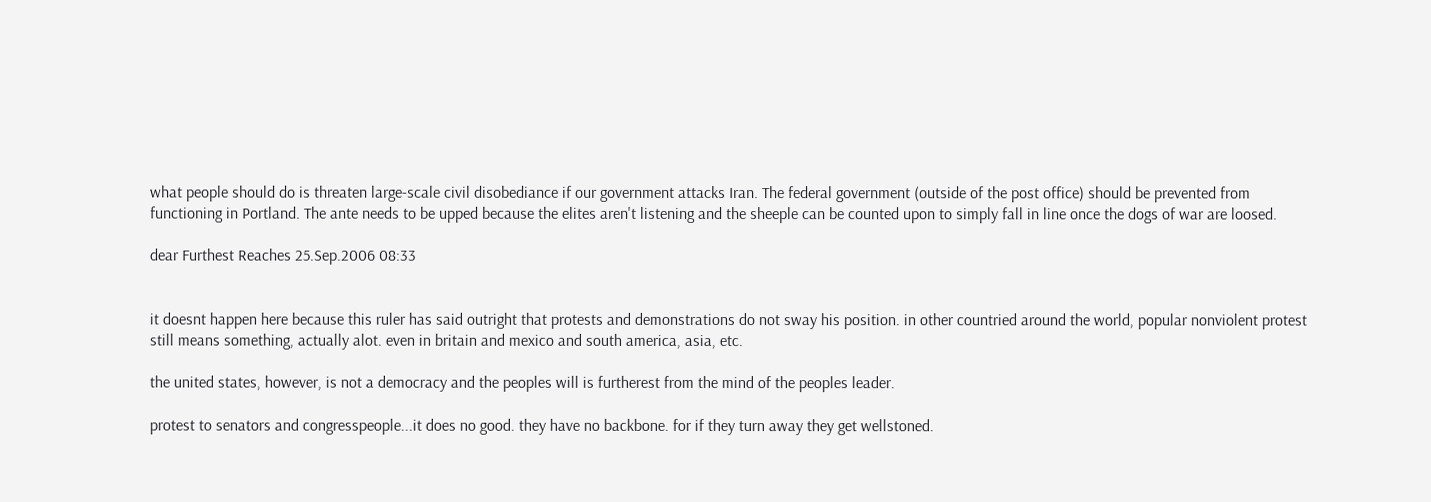what people should do is threaten large-scale civil disobediance if our government attacks Iran. The federal government (outside of the post office) should be prevented from functioning in Portland. The ante needs to be upped because the elites aren't listening and the sheeple can be counted upon to simply fall in line once the dogs of war are loosed.

dear Furthest Reaches 25.Sep.2006 08:33


it doesnt happen here because this ruler has said outright that protests and demonstrations do not sway his position. in other countried around the world, popular nonviolent protest still means something, actually alot. even in britain and mexico and south america, asia, etc.

the united states, however, is not a democracy and the peoples will is furtherest from the mind of the peoples leader.

protest to senators and congresspeople...it does no good. they have no backbone. for if they turn away they get wellstoned.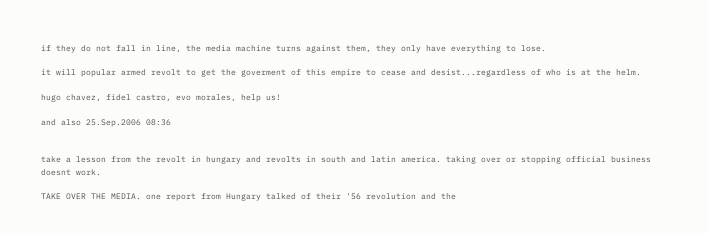if they do not fall in line, the media machine turns against them, they only have everything to lose.

it will popular armed revolt to get the goverment of this empire to cease and desist...regardless of who is at the helm.

hugo chavez, fidel castro, evo morales, help us!

and also 25.Sep.2006 08:36


take a lesson from the revolt in hungary and revolts in south and latin america. taking over or stopping official business doesnt work.

TAKE OVER THE MEDIA. one report from Hungary talked of their '56 revolution and the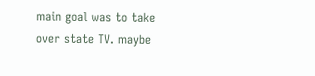main goal was to take over state TV. maybe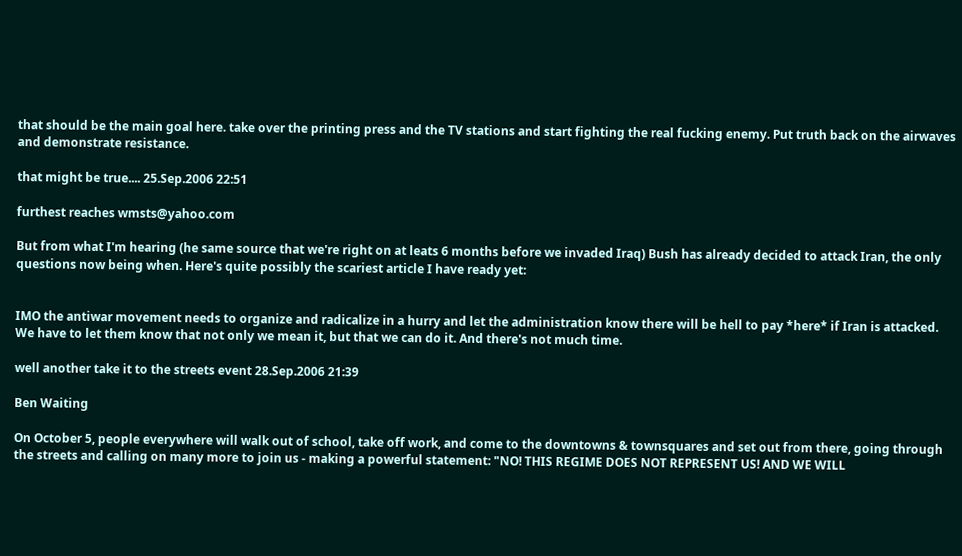that should be the main goal here. take over the printing press and the TV stations and start fighting the real fucking enemy. Put truth back on the airwaves and demonstrate resistance.

that might be true.... 25.Sep.2006 22:51

furthest reaches wmsts@yahoo.com

But from what I'm hearing (he same source that we're right on at leats 6 months before we invaded Iraq) Bush has already decided to attack Iran, the only questions now being when. Here's quite possibly the scariest article I have ready yet:


IMO the antiwar movement needs to organize and radicalize in a hurry and let the administration know there will be hell to pay *here* if Iran is attacked. We have to let them know that not only we mean it, but that we can do it. And there's not much time.

well another take it to the streets event 28.Sep.2006 21:39

Ben Waiting

On October 5, people everywhere will walk out of school, take off work, and come to the downtowns & townsquares and set out from there, going through the streets and calling on many more to join us - making a powerful statement: "NO! THIS REGIME DOES NOT REPRESENT US! AND WE WILL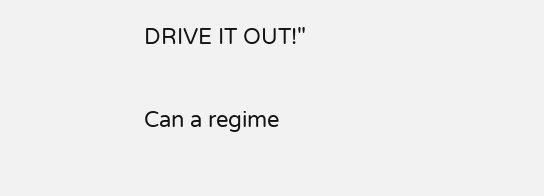DRIVE IT OUT!"

Can a regime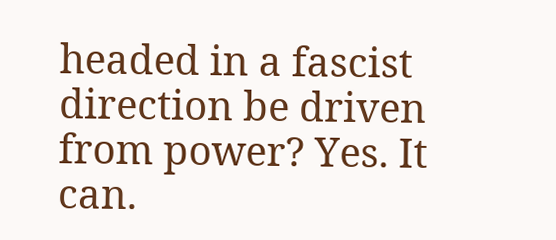headed in a fascist direction be driven from power? Yes. It can.